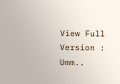View Full Version : Umm..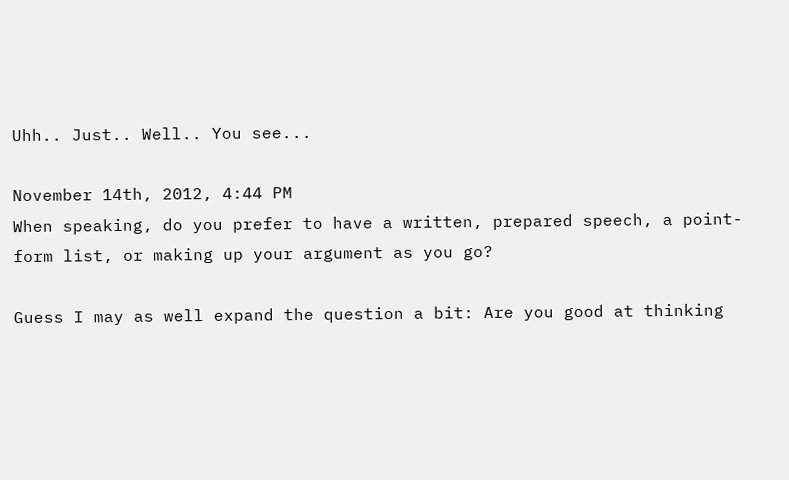Uhh.. Just.. Well.. You see...

November 14th, 2012, 4:44 PM
When speaking, do you prefer to have a written, prepared speech, a point-form list, or making up your argument as you go?

Guess I may as well expand the question a bit: Are you good at thinking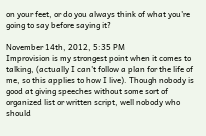on your feet, or do you always think of what you're going to say before saying it?

November 14th, 2012, 5:35 PM
Improvision is my strongest point when it comes to talking, (actually I can't follow a plan for the life of me, so this applies to how I live). Though nobody is good at giving speeches without some sort of organized list or written script, well nobody who should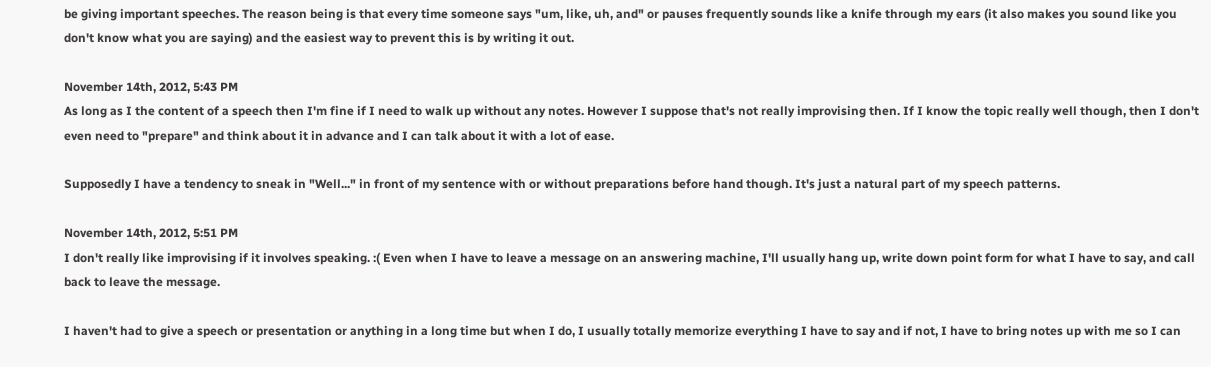be giving important speeches. The reason being is that every time someone says "um, like, uh, and" or pauses frequently sounds like a knife through my ears (it also makes you sound like you don't know what you are saying) and the easiest way to prevent this is by writing it out.

November 14th, 2012, 5:43 PM
As long as I the content of a speech then I'm fine if I need to walk up without any notes. However I suppose that's not really improvising then. If I know the topic really well though, then I don't even need to "prepare" and think about it in advance and I can talk about it with a lot of ease.

Supposedly I have a tendency to sneak in "Well..." in front of my sentence with or without preparations before hand though. It's just a natural part of my speech patterns.

November 14th, 2012, 5:51 PM
I don't really like improvising if it involves speaking. :( Even when I have to leave a message on an answering machine, I'll usually hang up, write down point form for what I have to say, and call back to leave the message.

I haven't had to give a speech or presentation or anything in a long time but when I do, I usually totally memorize everything I have to say and if not, I have to bring notes up with me so I can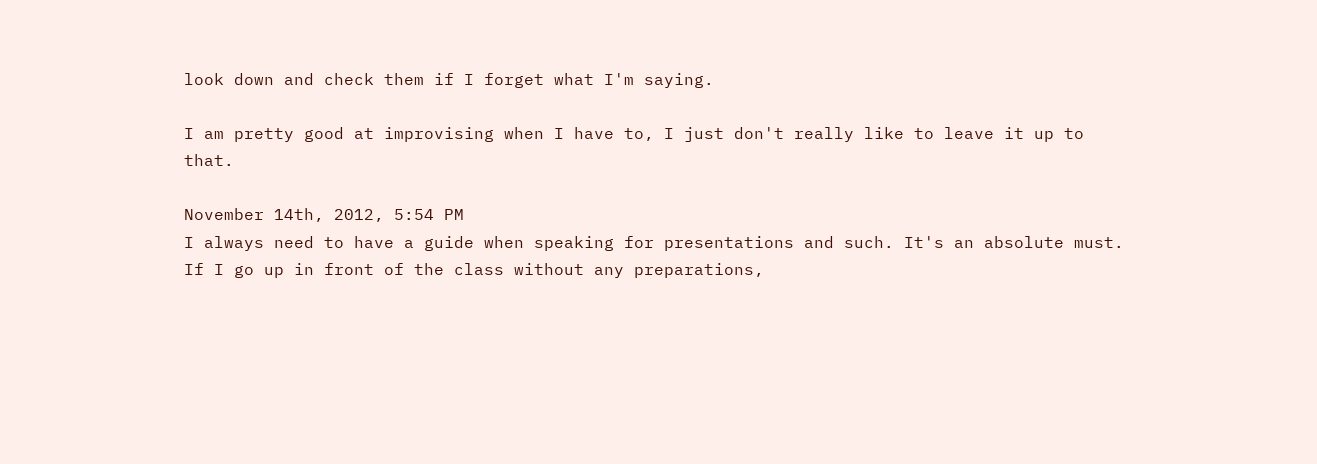look down and check them if I forget what I'm saying.

I am pretty good at improvising when I have to, I just don't really like to leave it up to that.

November 14th, 2012, 5:54 PM
I always need to have a guide when speaking for presentations and such. It's an absolute must. If I go up in front of the class without any preparations,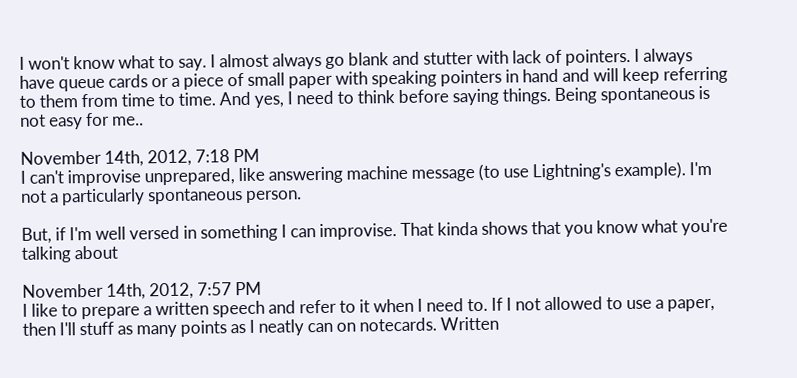I won't know what to say. I almost always go blank and stutter with lack of pointers. I always have queue cards or a piece of small paper with speaking pointers in hand and will keep referring to them from time to time. And yes, I need to think before saying things. Being spontaneous is not easy for me..

November 14th, 2012, 7:18 PM
I can't improvise unprepared, like answering machine message (to use Lightning's example). I'm not a particularly spontaneous person.

But, if I'm well versed in something I can improvise. That kinda shows that you know what you're talking about

November 14th, 2012, 7:57 PM
I like to prepare a written speech and refer to it when I need to. If I not allowed to use a paper, then I'll stuff as many points as I neatly can on notecards. Written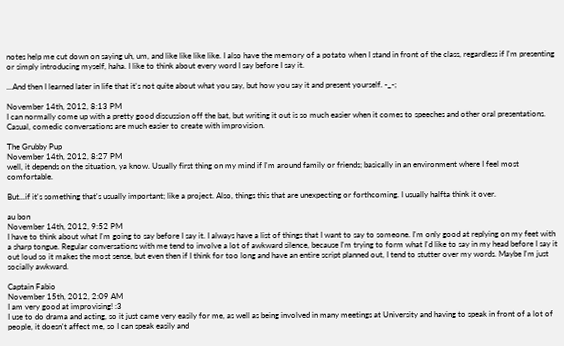notes help me cut down on saying uh, um, and like like like like. I also have the memory of a potato when I stand in front of the class, regardless if I'm presenting or simply introducing myself, haha. I like to think about every word I say before I say it.

...And then I learned later in life that it's not quite about what you say, but how you say it and present yourself. -_-;

November 14th, 2012, 8:13 PM
I can normally come up with a pretty good discussion off the bat, but writing it out is so much easier when it comes to speeches and other oral presentations. Casual, comedic conversations are much easier to create with improvision.

The Grubby Pup
November 14th, 2012, 8:27 PM
well, it depends on the situation, ya know. Usually first thing on my mind if I'm around family or friends; basically in an environment where I feel most comfortable.

But...if it's something that's usually important; like a project. Also, things this that are unexpecting or forthcoming. I usually halfta think it over.

au bon
November 14th, 2012, 9:52 PM
I have to think about what I'm going to say before I say it. I always have a list of things that I want to say to someone. I'm only good at replying on my feet with a sharp tongue. Regular conversations with me tend to involve a lot of awkward silence, because I'm trying to form what I'd like to say in my head before I say it out loud so it makes the most sense, but even then if I think for too long and have an entire script planned out, I tend to stutter over my words. Maybe I'm just socially awkward.

Captain Fabio
November 15th, 2012, 2:09 AM
I am very good at improvising! :3
I use to do drama and acting, so it just came very easily for me, as well as being involved in many meetings at University and having to speak in front of a lot of people, it doesn't affect me, so I can speak easily and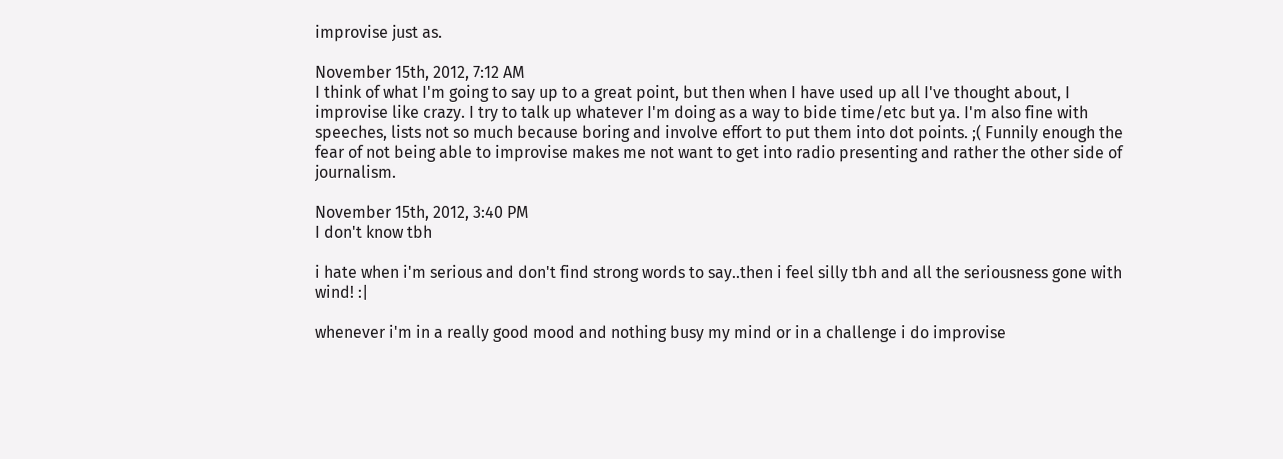improvise just as.

November 15th, 2012, 7:12 AM
I think of what I'm going to say up to a great point, but then when I have used up all I've thought about, I improvise like crazy. I try to talk up whatever I'm doing as a way to bide time/etc but ya. I'm also fine with speeches, lists not so much because boring and involve effort to put them into dot points. ;( Funnily enough the fear of not being able to improvise makes me not want to get into radio presenting and rather the other side of journalism.

November 15th, 2012, 3:40 PM
I don't know tbh

i hate when i'm serious and don't find strong words to say..then i feel silly tbh and all the seriousness gone with wind! :|

whenever i'm in a really good mood and nothing busy my mind or in a challenge i do improvise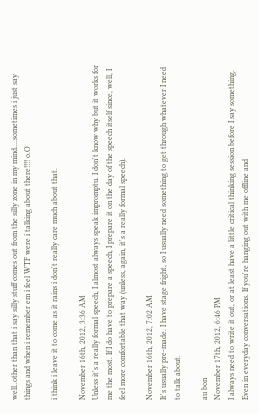well..other than that i say silly stuff comes out from the silly zone in my mind....sometimes i just say things and when i remember em i feel WTF were i talking about there!!!! o.O

i think i leave it to come as it rains i don't really care much about that.

November 16th, 2012, 3:36 AM
Unless it's a really formal speech, I almost always speak impromptu. I don't know why but it works for me the most. If I do have to prepare a speech, I prepare it on the day of the speech itself since, well, I feel more comfortable that way (unless, again, it's a really formal speech).

November 16th, 2012, 7:02 AM
It's usually pre-made. I have stage fright, so I usually need something to get through whatever I need to talk about.

au bon
November 17th, 2012, 6:46 PM
I always need to write it out, or at least have a little critical thinking session before I say something. Even in everyday conversations. If you're hanging out with me offline and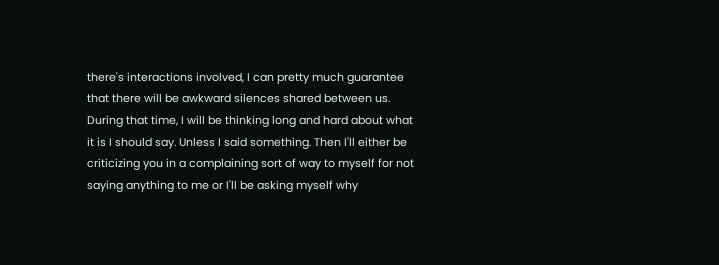there's interactions involved, I can pretty much guarantee that there will be awkward silences shared between us. During that time, I will be thinking long and hard about what it is I should say. Unless I said something. Then I'll either be criticizing you in a complaining sort of way to myself for not saying anything to me or I'll be asking myself why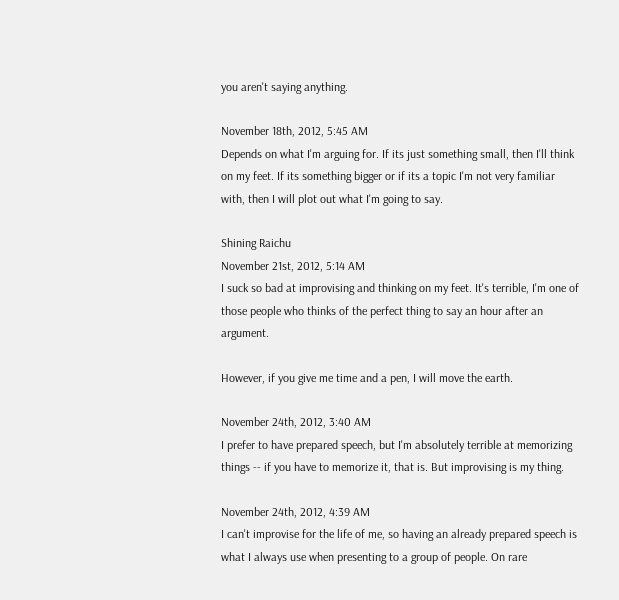you aren't saying anything.

November 18th, 2012, 5:45 AM
Depends on what I'm arguing for. If its just something small, then I'll think on my feet. If its something bigger or if its a topic I'm not very familiar with, then I will plot out what I'm going to say.

Shining Raichu
November 21st, 2012, 5:14 AM
I suck so bad at improvising and thinking on my feet. It's terrible, I'm one of those people who thinks of the perfect thing to say an hour after an argument.

However, if you give me time and a pen, I will move the earth.

November 24th, 2012, 3:40 AM
I prefer to have prepared speech, but I'm absolutely terrible at memorizing things -- if you have to memorize it, that is. But improvising is my thing.

November 24th, 2012, 4:39 AM
I can't improvise for the life of me, so having an already prepared speech is what I always use when presenting to a group of people. On rare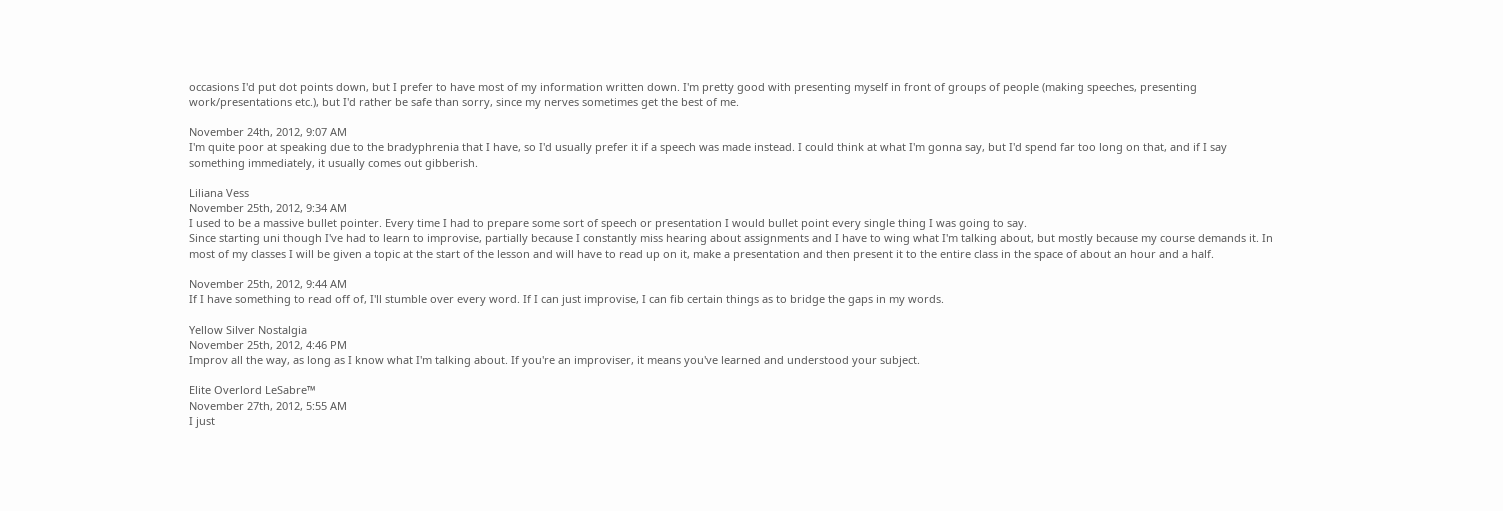occasions I'd put dot points down, but I prefer to have most of my information written down. I'm pretty good with presenting myself in front of groups of people (making speeches, presenting work/presentations etc.), but I'd rather be safe than sorry, since my nerves sometimes get the best of me.

November 24th, 2012, 9:07 AM
I'm quite poor at speaking due to the bradyphrenia that I have, so I'd usually prefer it if a speech was made instead. I could think at what I'm gonna say, but I'd spend far too long on that, and if I say something immediately, it usually comes out gibberish.

Liliana Vess
November 25th, 2012, 9:34 AM
I used to be a massive bullet pointer. Every time I had to prepare some sort of speech or presentation I would bullet point every single thing I was going to say.
Since starting uni though I've had to learn to improvise, partially because I constantly miss hearing about assignments and I have to wing what I'm talking about, but mostly because my course demands it. In most of my classes I will be given a topic at the start of the lesson and will have to read up on it, make a presentation and then present it to the entire class in the space of about an hour and a half.

November 25th, 2012, 9:44 AM
If I have something to read off of, I'll stumble over every word. If I can just improvise, I can fib certain things as to bridge the gaps in my words.

Yellow Silver Nostalgia
November 25th, 2012, 4:46 PM
Improv all the way, as long as I know what I'm talking about. If you're an improviser, it means you've learned and understood your subject.

Elite Overlord LeSabre™
November 27th, 2012, 5:55 AM
I just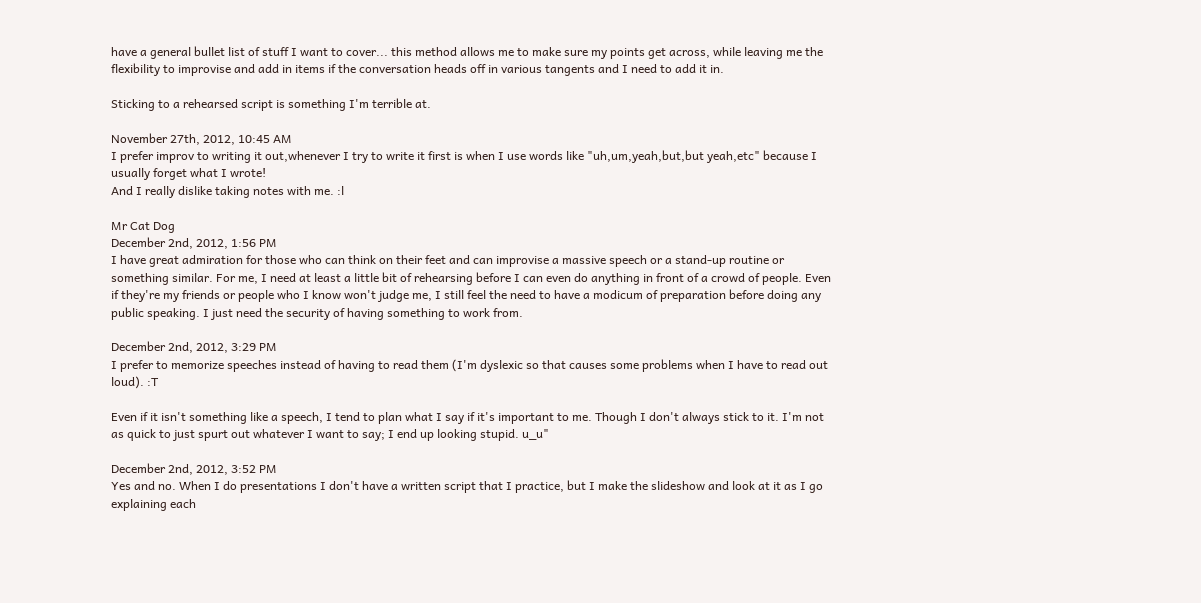have a general bullet list of stuff I want to cover... this method allows me to make sure my points get across, while leaving me the flexibility to improvise and add in items if the conversation heads off in various tangents and I need to add it in.

Sticking to a rehearsed script is something I'm terrible at.

November 27th, 2012, 10:45 AM
I prefer improv to writing it out,whenever I try to write it first is when I use words like "uh,um,yeah,but,but yeah,etc" because I usually forget what I wrote!
And I really dislike taking notes with me. :l

Mr Cat Dog
December 2nd, 2012, 1:56 PM
I have great admiration for those who can think on their feet and can improvise a massive speech or a stand-up routine or something similar. For me, I need at least a little bit of rehearsing before I can even do anything in front of a crowd of people. Even if they're my friends or people who I know won't judge me, I still feel the need to have a modicum of preparation before doing any public speaking. I just need the security of having something to work from.

December 2nd, 2012, 3:29 PM
I prefer to memorize speeches instead of having to read them (I'm dyslexic so that causes some problems when I have to read out loud). :T

Even if it isn't something like a speech, I tend to plan what I say if it's important to me. Though I don't always stick to it. I'm not as quick to just spurt out whatever I want to say; I end up looking stupid. u_u"

December 2nd, 2012, 3:52 PM
Yes and no. When I do presentations I don't have a written script that I practice, but I make the slideshow and look at it as I go explaining each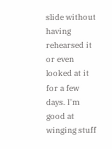slide without having rehearsed it or even looked at it for a few days. I'm good at winging stuff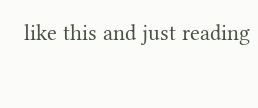like this and just reading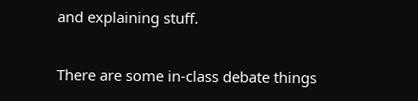and explaining stuff.

There are some in-class debate things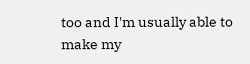too and I'm usually able to make my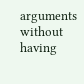arguments without having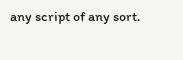any script of any sort.